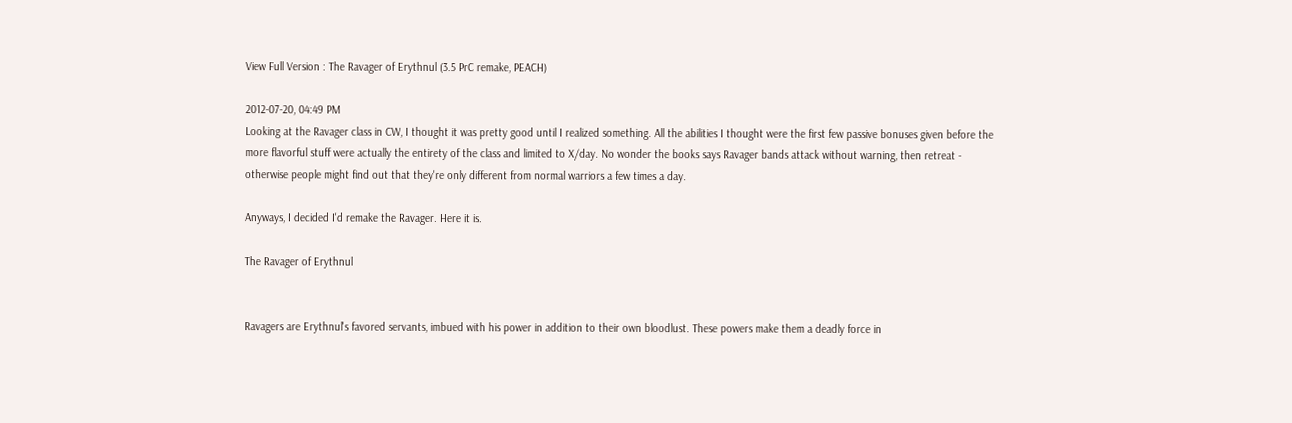View Full Version : The Ravager of Erythnul (3.5 PrC remake, PEACH)

2012-07-20, 04:49 PM
Looking at the Ravager class in CW, I thought it was pretty good until I realized something. All the abilities I thought were the first few passive bonuses given before the more flavorful stuff were actually the entirety of the class and limited to X/day. No wonder the books says Ravager bands attack without warning, then retreat - otherwise people might find out that they're only different from normal warriors a few times a day.

Anyways, I decided I'd remake the Ravager. Here it is.

The Ravager of Erythnul


Ravagers are Erythnul's favored servants, imbued with his power in addition to their own bloodlust. These powers make them a deadly force in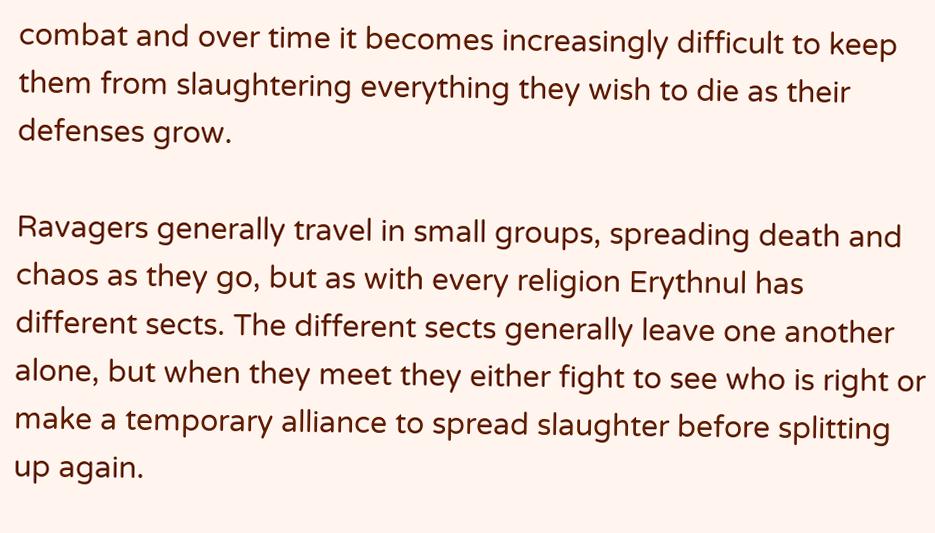combat and over time it becomes increasingly difficult to keep them from slaughtering everything they wish to die as their defenses grow.

Ravagers generally travel in small groups, spreading death and chaos as they go, but as with every religion Erythnul has different sects. The different sects generally leave one another alone, but when they meet they either fight to see who is right or make a temporary alliance to spread slaughter before splitting up again.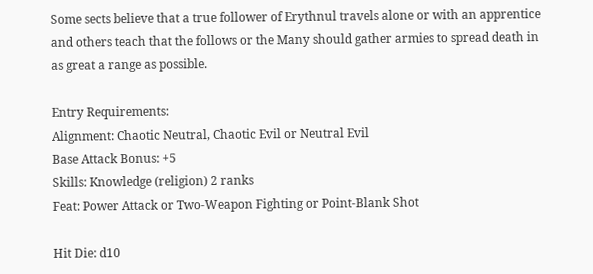Some sects believe that a true follower of Erythnul travels alone or with an apprentice and others teach that the follows or the Many should gather armies to spread death in as great a range as possible.

Entry Requirements:
Alignment: Chaotic Neutral, Chaotic Evil or Neutral Evil
Base Attack Bonus: +5
Skills: Knowledge (religion) 2 ranks
Feat: Power Attack or Two-Weapon Fighting or Point-Blank Shot

Hit Die: d10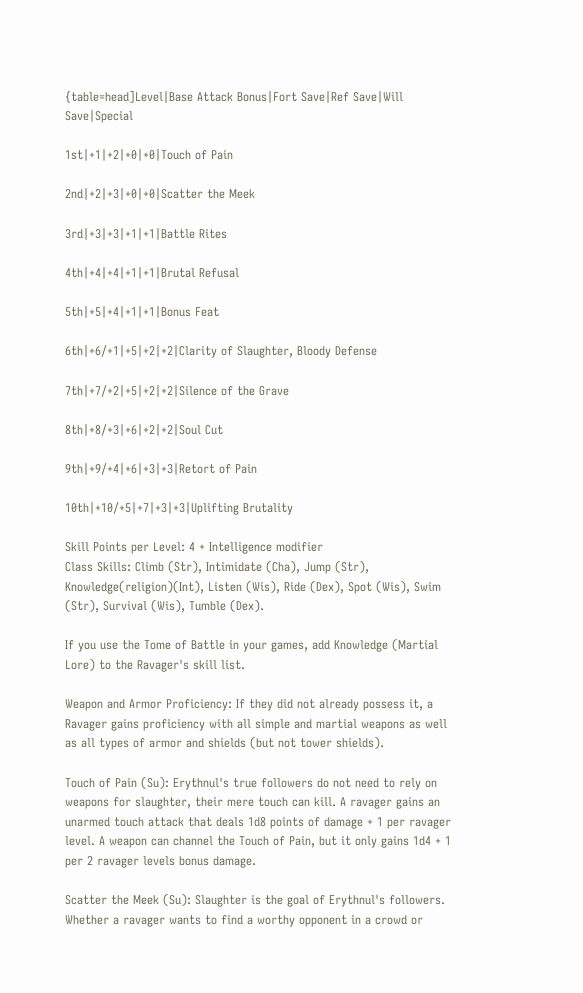{table=head]Level|Base Attack Bonus|Fort Save|Ref Save|Will Save|Special

1st|+1|+2|+0|+0|Touch of Pain

2nd|+2|+3|+0|+0|Scatter the Meek

3rd|+3|+3|+1|+1|Battle Rites

4th|+4|+4|+1|+1|Brutal Refusal

5th|+5|+4|+1|+1|Bonus Feat

6th|+6/+1|+5|+2|+2|Clarity of Slaughter, Bloody Defense

7th|+7/+2|+5|+2|+2|Silence of the Grave

8th|+8/+3|+6|+2|+2|Soul Cut

9th|+9/+4|+6|+3|+3|Retort of Pain

10th|+10/+5|+7|+3|+3|Uplifting Brutality

Skill Points per Level: 4 + Intelligence modifier
Class Skills: Climb (Str), Intimidate (Cha), Jump (Str), Knowledge(religion)(Int), Listen (Wis), Ride (Dex), Spot (Wis), Swim (Str), Survival (Wis), Tumble (Dex).

If you use the Tome of Battle in your games, add Knowledge (Martial Lore) to the Ravager's skill list.

Weapon and Armor Proficiency: If they did not already possess it, a Ravager gains proficiency with all simple and martial weapons as well as all types of armor and shields (but not tower shields).

Touch of Pain (Su): Erythnul's true followers do not need to rely on weapons for slaughter, their mere touch can kill. A ravager gains an unarmed touch attack that deals 1d8 points of damage + 1 per ravager level. A weapon can channel the Touch of Pain, but it only gains 1d4 + 1 per 2 ravager levels bonus damage.

Scatter the Meek (Su): Slaughter is the goal of Erythnul's followers. Whether a ravager wants to find a worthy opponent in a crowd or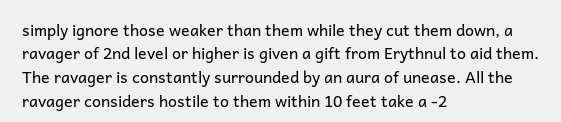simply ignore those weaker than them while they cut them down, a ravager of 2nd level or higher is given a gift from Erythnul to aid them. The ravager is constantly surrounded by an aura of unease. All the ravager considers hostile to them within 10 feet take a -2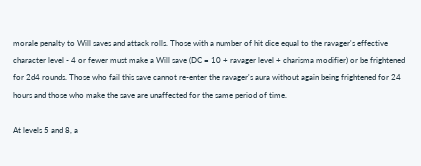morale penalty to Will saves and attack rolls. Those with a number of hit dice equal to the ravager's effective character level - 4 or fewer must make a Will save (DC = 10 + ravager level + charisma modifier) or be frightened for 2d4 rounds. Those who fail this save cannot re-enter the ravager's aura without again being frightened for 24 hours and those who make the save are unaffected for the same period of time.

At levels 5 and 8, a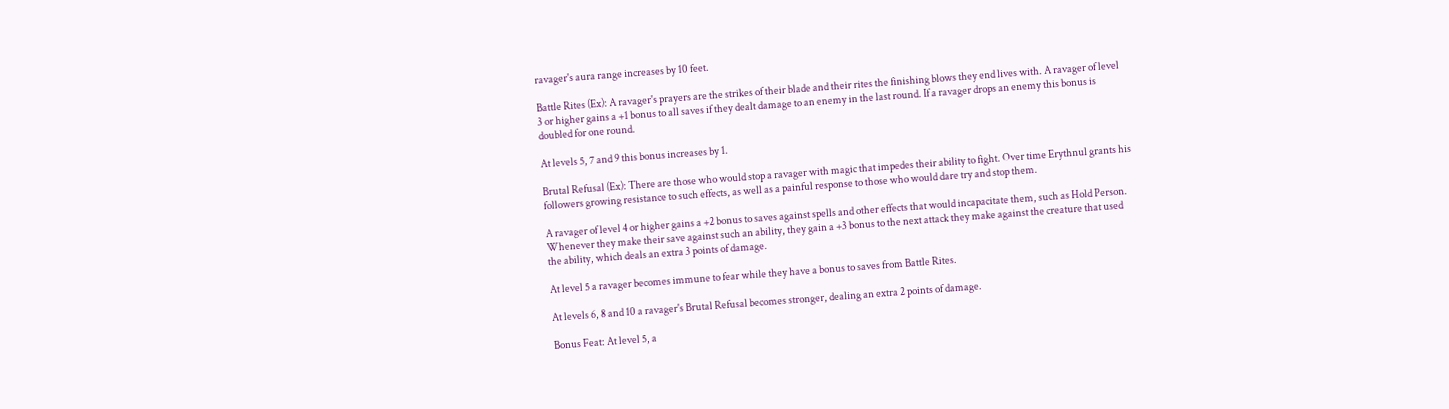ravager's aura range increases by 10 feet.

Battle Rites (Ex): A ravager's prayers are the strikes of their blade and their rites the finishing blows they end lives with. A ravager of level 3 or higher gains a +1 bonus to all saves if they dealt damage to an enemy in the last round. If a ravager drops an enemy this bonus is doubled for one round.

At levels 5, 7 and 9 this bonus increases by 1.

Brutal Refusal (Ex): There are those who would stop a ravager with magic that impedes their ability to fight. Over time Erythnul grants his followers growing resistance to such effects, as well as a painful response to those who would dare try and stop them.

A ravager of level 4 or higher gains a +2 bonus to saves against spells and other effects that would incapacitate them, such as Hold Person. Whenever they make their save against such an ability, they gain a +3 bonus to the next attack they make against the creature that used the ability, which deals an extra 3 points of damage.

At level 5 a ravager becomes immune to fear while they have a bonus to saves from Battle Rites.

At levels 6, 8 and 10 a ravager's Brutal Refusal becomes stronger, dealing an extra 2 points of damage.

Bonus Feat: At level 5, a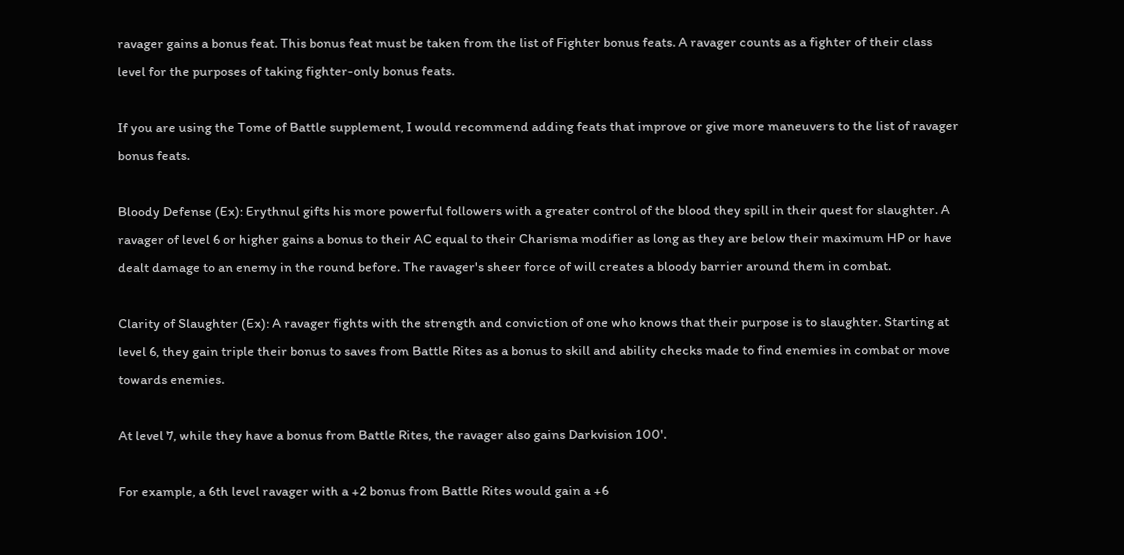ravager gains a bonus feat. This bonus feat must be taken from the list of Fighter bonus feats. A ravager counts as a fighter of their class level for the purposes of taking fighter-only bonus feats.

If you are using the Tome of Battle supplement, I would recommend adding feats that improve or give more maneuvers to the list of ravager bonus feats.

Bloody Defense (Ex): Erythnul gifts his more powerful followers with a greater control of the blood they spill in their quest for slaughter. A ravager of level 6 or higher gains a bonus to their AC equal to their Charisma modifier as long as they are below their maximum HP or have dealt damage to an enemy in the round before. The ravager's sheer force of will creates a bloody barrier around them in combat.

Clarity of Slaughter (Ex): A ravager fights with the strength and conviction of one who knows that their purpose is to slaughter. Starting at level 6, they gain triple their bonus to saves from Battle Rites as a bonus to skill and ability checks made to find enemies in combat or move towards enemies.

At level 7, while they have a bonus from Battle Rites, the ravager also gains Darkvision 100'.

For example, a 6th level ravager with a +2 bonus from Battle Rites would gain a +6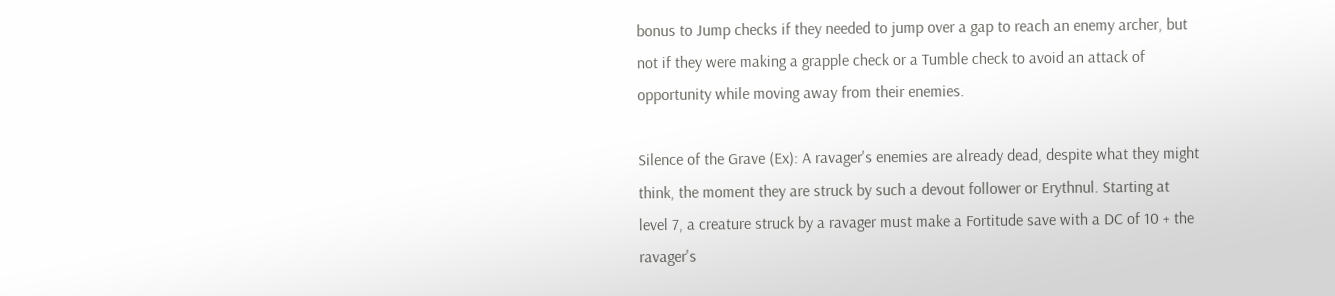bonus to Jump checks if they needed to jump over a gap to reach an enemy archer, but not if they were making a grapple check or a Tumble check to avoid an attack of opportunity while moving away from their enemies.

Silence of the Grave (Ex): A ravager's enemies are already dead, despite what they might think, the moment they are struck by such a devout follower or Erythnul. Starting at level 7, a creature struck by a ravager must make a Fortitude save with a DC of 10 + the ravager's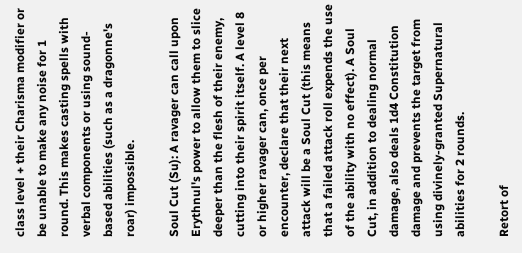class level + their Charisma modifier or be unable to make any noise for 1 round. This makes casting spells with verbal components or using sound-based abilities (such as a dragonne's roar) impossible.

Soul Cut (Su): A ravager can call upon Erythnul's power to allow them to slice deeper than the flesh of their enemy, cutting into their spirit itself. A level 8 or higher ravager can, once per encounter, declare that their next attack will be a Soul Cut (this means that a failed attack roll expends the use of the ability with no effect). A Soul Cut, in addition to dealing normal damage, also deals 1d4 Constitution damage and prevents the target from using divinely-granted Supernatural abilities for 2 rounds.

Retort of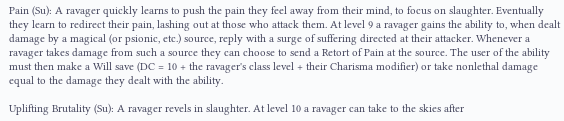Pain (Su): A ravager quickly learns to push the pain they feel away from their mind, to focus on slaughter. Eventually they learn to redirect their pain, lashing out at those who attack them. At level 9 a ravager gains the ability to, when dealt damage by a magical (or psionic, etc.) source, reply with a surge of suffering directed at their attacker. Whenever a ravager takes damage from such a source they can choose to send a Retort of Pain at the source. The user of the ability must then make a Will save (DC = 10 + the ravager's class level + their Charisma modifier) or take nonlethal damage equal to the damage they dealt with the ability.

Uplifting Brutality (Su): A ravager revels in slaughter. At level 10 a ravager can take to the skies after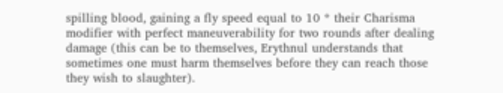spilling blood, gaining a fly speed equal to 10 * their Charisma modifier with perfect maneuverability for two rounds after dealing damage (this can be to themselves, Erythnul understands that sometimes one must harm themselves before they can reach those they wish to slaughter).